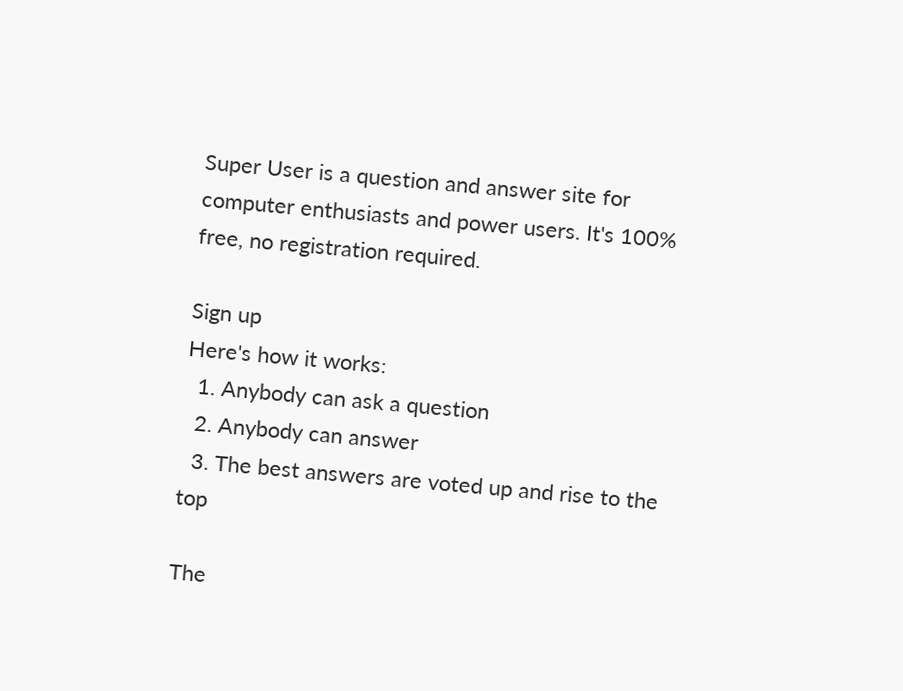Super User is a question and answer site for computer enthusiasts and power users. It's 100% free, no registration required.

Sign up
Here's how it works:
  1. Anybody can ask a question
  2. Anybody can answer
  3. The best answers are voted up and rise to the top

The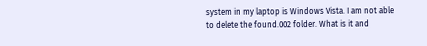system in my laptop is Windows Vista. I am not able to delete the found.002 folder. What is it and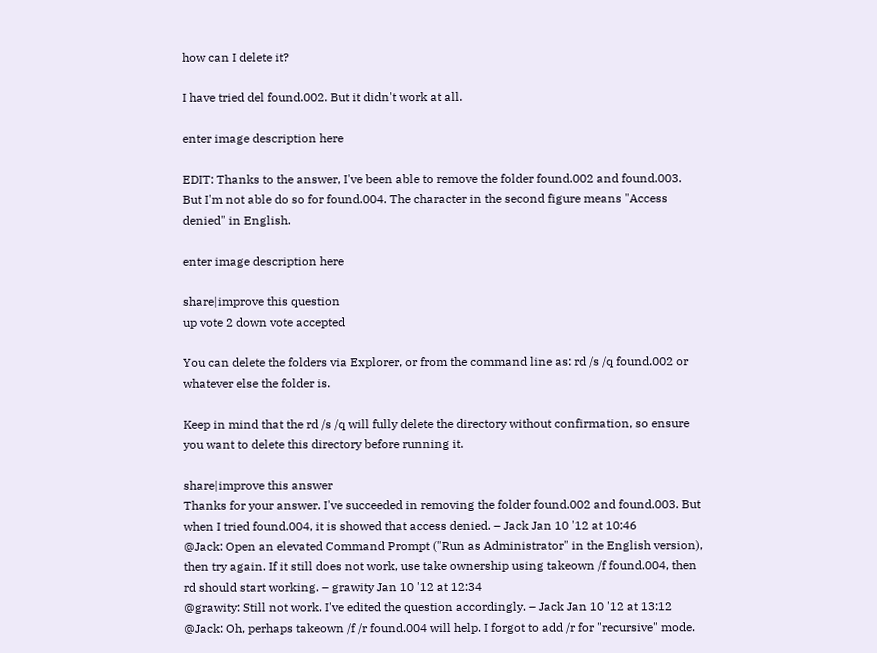how can I delete it?

I have tried del found.002. But it didn't work at all.

enter image description here

EDIT: Thanks to the answer, I've been able to remove the folder found.002 and found.003. But I'm not able do so for found.004. The character in the second figure means "Access denied" in English.

enter image description here

share|improve this question
up vote 2 down vote accepted

You can delete the folders via Explorer, or from the command line as: rd /s /q found.002 or whatever else the folder is.

Keep in mind that the rd /s /q will fully delete the directory without confirmation, so ensure you want to delete this directory before running it.

share|improve this answer
Thanks for your answer. I've succeeded in removing the folder found.002 and found.003. But when I tried found.004, it is showed that access denied. – Jack Jan 10 '12 at 10:46
@Jack: Open an elevated Command Prompt ("Run as Administrator" in the English version), then try again. If it still does not work, use take ownership using takeown /f found.004, then rd should start working. – grawity Jan 10 '12 at 12:34
@grawity: Still not work. I've edited the question accordingly. – Jack Jan 10 '12 at 13:12
@Jack: Oh, perhaps takeown /f /r found.004 will help. I forgot to add /r for "recursive" mode.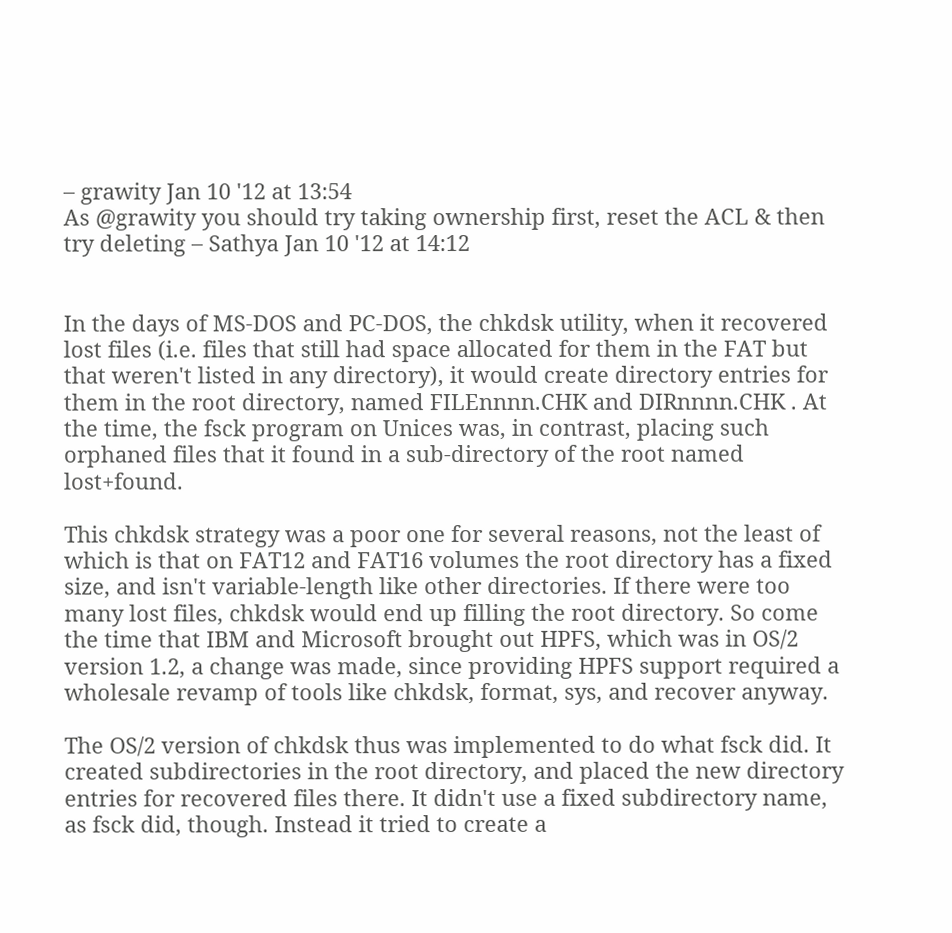– grawity Jan 10 '12 at 13:54
As @grawity you should try taking ownership first, reset the ACL & then try deleting – Sathya Jan 10 '12 at 14:12


In the days of MS-DOS and PC-DOS, the chkdsk utility, when it recovered lost files (i.e. files that still had space allocated for them in the FAT but that weren't listed in any directory), it would create directory entries for them in the root directory, named FILEnnnn.CHK and DIRnnnn.CHK . At the time, the fsck program on Unices was, in contrast, placing such orphaned files that it found in a sub-directory of the root named lost+found.

This chkdsk strategy was a poor one for several reasons, not the least of which is that on FAT12 and FAT16 volumes the root directory has a fixed size, and isn't variable-length like other directories. If there were too many lost files, chkdsk would end up filling the root directory. So come the time that IBM and Microsoft brought out HPFS, which was in OS/2 version 1.2, a change was made, since providing HPFS support required a wholesale revamp of tools like chkdsk, format, sys, and recover anyway.

The OS/2 version of chkdsk thus was implemented to do what fsck did. It created subdirectories in the root directory, and placed the new directory entries for recovered files there. It didn't use a fixed subdirectory name, as fsck did, though. Instead it tried to create a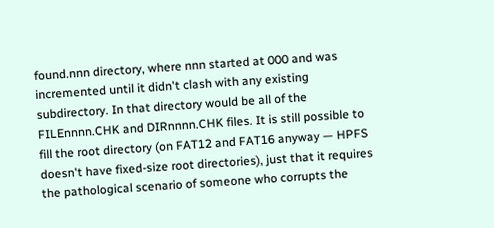found.nnn directory, where nnn started at 000 and was incremented until it didn't clash with any existing subdirectory. In that directory would be all of the FILEnnnn.CHK and DIRnnnn.CHK files. It is still possible to fill the root directory (on FAT12 and FAT16 anyway — HPFS doesn't have fixed-size root directories), just that it requires the pathological scenario of someone who corrupts the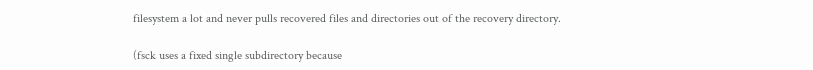filesystem a lot and never pulls recovered files and directories out of the recovery directory.

(fsck uses a fixed single subdirectory because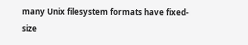many Unix filesystem formats have fixed-size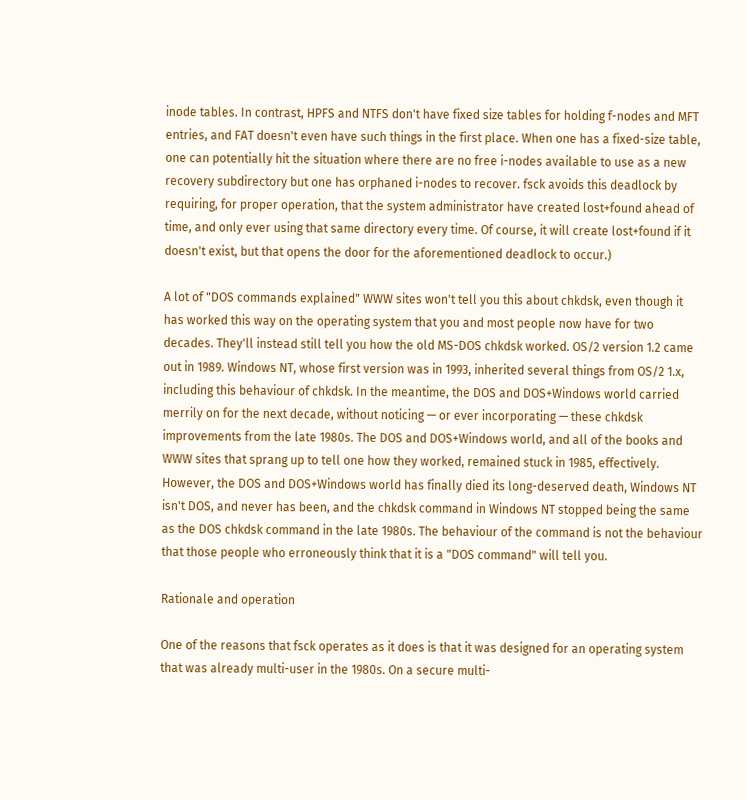inode tables. In contrast, HPFS and NTFS don't have fixed size tables for holding f-nodes and MFT entries, and FAT doesn't even have such things in the first place. When one has a fixed-size table, one can potentially hit the situation where there are no free i-nodes available to use as a new recovery subdirectory but one has orphaned i-nodes to recover. fsck avoids this deadlock by requiring, for proper operation, that the system administrator have created lost+found ahead of time, and only ever using that same directory every time. Of course, it will create lost+found if it doesn't exist, but that opens the door for the aforementioned deadlock to occur.)

A lot of "DOS commands explained" WWW sites won't tell you this about chkdsk, even though it has worked this way on the operating system that you and most people now have for two decades. They'll instead still tell you how the old MS-DOS chkdsk worked. OS/2 version 1.2 came out in 1989. Windows NT, whose first version was in 1993, inherited several things from OS/2 1.x, including this behaviour of chkdsk. In the meantime, the DOS and DOS+Windows world carried merrily on for the next decade, without noticing — or ever incorporating — these chkdsk improvements from the late 1980s. The DOS and DOS+Windows world, and all of the books and WWW sites that sprang up to tell one how they worked, remained stuck in 1985, effectively. However, the DOS and DOS+Windows world has finally died its long-deserved death, Windows NT isn't DOS, and never has been, and the chkdsk command in Windows NT stopped being the same as the DOS chkdsk command in the late 1980s. The behaviour of the command is not the behaviour that those people who erroneously think that it is a "DOS command" will tell you.

Rationale and operation

One of the reasons that fsck operates as it does is that it was designed for an operating system that was already multi-user in the 1980s. On a secure multi-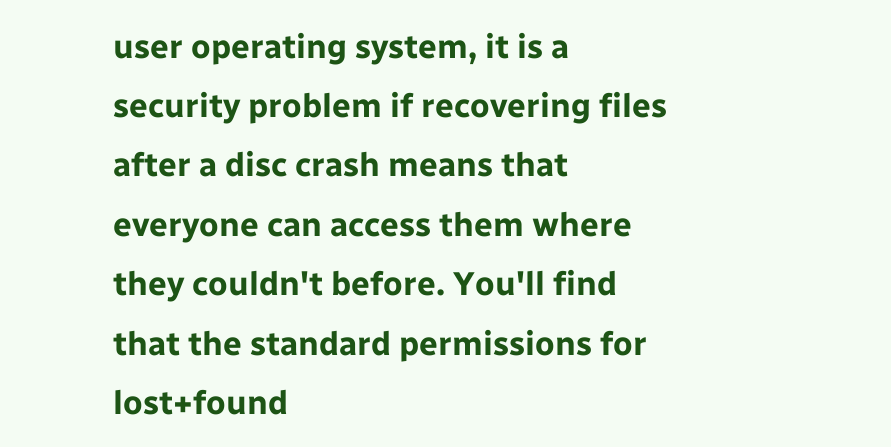user operating system, it is a security problem if recovering files after a disc crash means that everyone can access them where they couldn't before. You'll find that the standard permissions for lost+found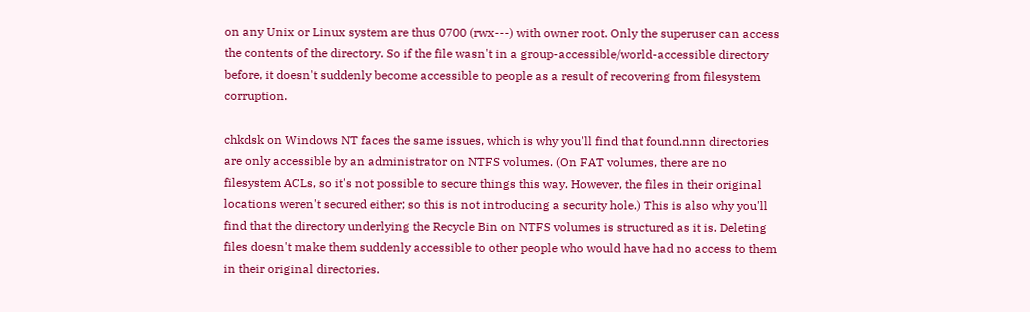on any Unix or Linux system are thus 0700 (rwx---) with owner root. Only the superuser can access the contents of the directory. So if the file wasn't in a group-accessible/world-accessible directory before, it doesn't suddenly become accessible to people as a result of recovering from filesystem corruption.

chkdsk on Windows NT faces the same issues, which is why you'll find that found.nnn directories are only accessible by an administrator on NTFS volumes. (On FAT volumes, there are no filesystem ACLs, so it's not possible to secure things this way. However, the files in their original locations weren't secured either; so this is not introducing a security hole.) This is also why you'll find that the directory underlying the Recycle Bin on NTFS volumes is structured as it is. Deleting files doesn't make them suddenly accessible to other people who would have had no access to them in their original directories.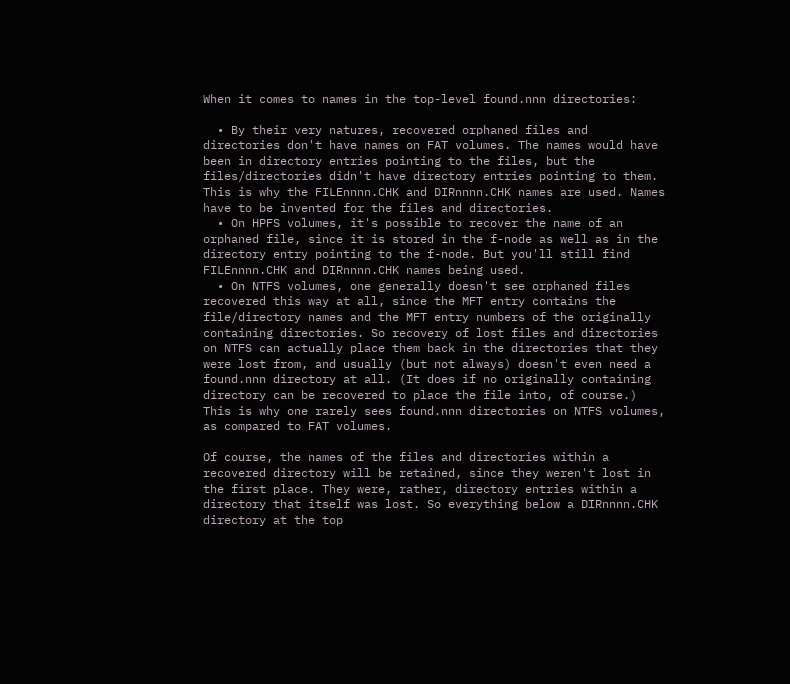When it comes to names in the top-level found.nnn directories:

  • By their very natures, recovered orphaned files and directories don't have names on FAT volumes. The names would have been in directory entries pointing to the files, but the files/directories didn't have directory entries pointing to them. This is why the FILEnnnn.CHK and DIRnnnn.CHK names are used. Names have to be invented for the files and directories.
  • On HPFS volumes, it's possible to recover the name of an orphaned file, since it is stored in the f-node as well as in the directory entry pointing to the f-node. But you'll still find FILEnnnn.CHK and DIRnnnn.CHK names being used.
  • On NTFS volumes, one generally doesn't see orphaned files recovered this way at all, since the MFT entry contains the file/directory names and the MFT entry numbers of the originally containing directories. So recovery of lost files and directories on NTFS can actually place them back in the directories that they were lost from, and usually (but not always) doesn't even need a found.nnn directory at all. (It does if no originally containing directory can be recovered to place the file into, of course.) This is why one rarely sees found.nnn directories on NTFS volumes, as compared to FAT volumes.

Of course, the names of the files and directories within a recovered directory will be retained, since they weren't lost in the first place. They were, rather, directory entries within a directory that itself was lost. So everything below a DIRnnnn.CHK directory at the top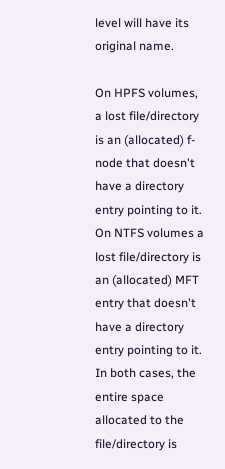level will have its original name.

On HPFS volumes, a lost file/directory is an (allocated) f-node that doesn't have a directory entry pointing to it. On NTFS volumes a lost file/directory is an (allocated) MFT entry that doesn't have a directory entry pointing to it. In both cases, the entire space allocated to the file/directory is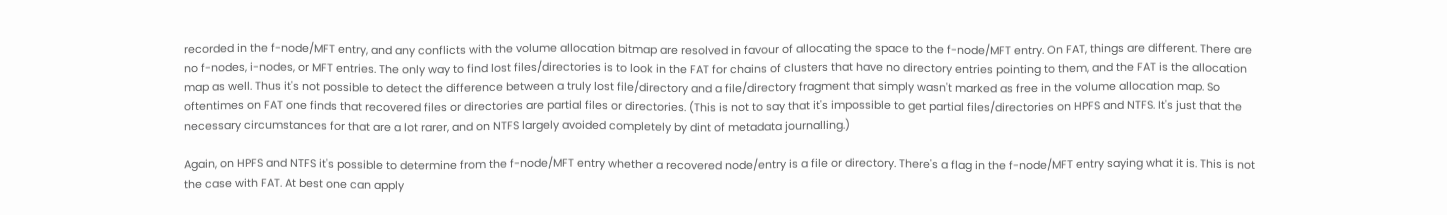recorded in the f-node/MFT entry, and any conflicts with the volume allocation bitmap are resolved in favour of allocating the space to the f-node/MFT entry. On FAT, things are different. There are no f-nodes, i-nodes, or MFT entries. The only way to find lost files/directories is to look in the FAT for chains of clusters that have no directory entries pointing to them, and the FAT is the allocation map as well. Thus it's not possible to detect the difference between a truly lost file/directory and a file/directory fragment that simply wasn't marked as free in the volume allocation map. So oftentimes on FAT one finds that recovered files or directories are partial files or directories. (This is not to say that it's impossible to get partial files/directories on HPFS and NTFS. It's just that the necessary circumstances for that are a lot rarer, and on NTFS largely avoided completely by dint of metadata journalling.)

Again, on HPFS and NTFS it's possible to determine from the f-node/MFT entry whether a recovered node/entry is a file or directory. There's a flag in the f-node/MFT entry saying what it is. This is not the case with FAT. At best one can apply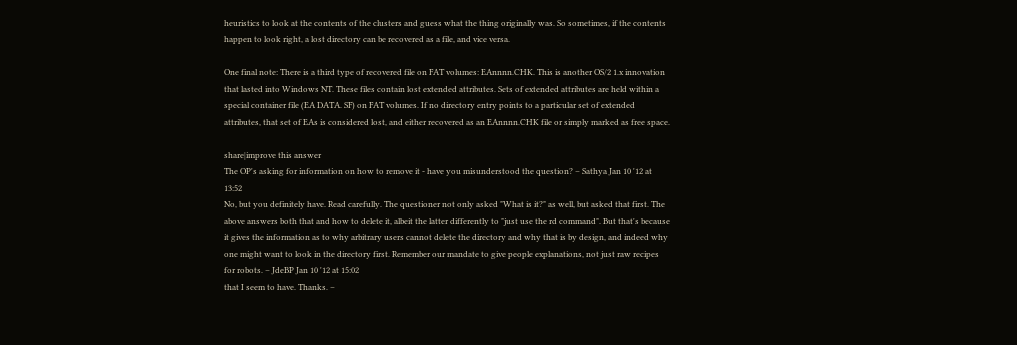heuristics to look at the contents of the clusters and guess what the thing originally was. So sometimes, if the contents happen to look right, a lost directory can be recovered as a file, and vice versa.

One final note: There is a third type of recovered file on FAT volumes: EAnnnn.CHK. This is another OS/2 1.x innovation that lasted into Windows NT. These files contain lost extended attributes. Sets of extended attributes are held within a special container file (EA DATA. SF) on FAT volumes. If no directory entry points to a particular set of extended attributes, that set of EAs is considered lost, and either recovered as an EAnnnn.CHK file or simply marked as free space.

share|improve this answer
The OP's asking for information on how to remove it - have you misunderstood the question? – Sathya Jan 10 '12 at 13:52
No, but you definitely have. Read carefully. The questioner not only asked "What is it?" as well, but asked that first. The above answers both that and how to delete it, albeit the latter differently to "just use the rd command". But that's because it gives the information as to why arbitrary users cannot delete the directory and why that is by design, and indeed why one might want to look in the directory first. Remember our mandate to give people explanations, not just raw recipes for robots. – JdeBP Jan 10 '12 at 15:02
that I seem to have. Thanks. –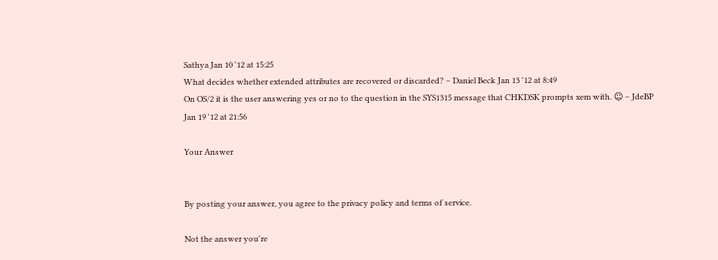Sathya Jan 10 '12 at 15:25
What decides whether extended attributes are recovered or discarded? – Daniel Beck Jan 13 '12 at 8:49
On OS/2 it is the user answering yes or no to the question in the SYS1315 message that CHKDSK prompts xem with. ☺ – JdeBP Jan 19 '12 at 21:56

Your Answer


By posting your answer, you agree to the privacy policy and terms of service.

Not the answer you're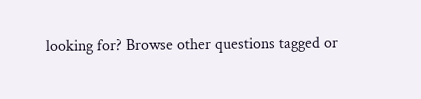looking for? Browse other questions tagged or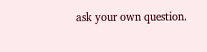ask your own question.